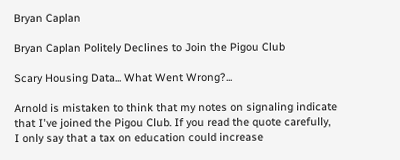Bryan Caplan

Bryan Caplan Politely Declines to Join the Pigou Club

Scary Housing Data... What Went Wrong?...

Arnold is mistaken to think that my notes on signaling indicate that I've joined the Pigou Club. If you read the quote carefully, I only say that a tax on education could increase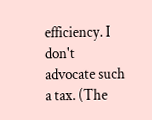efficiency. I don't advocate such a tax. (The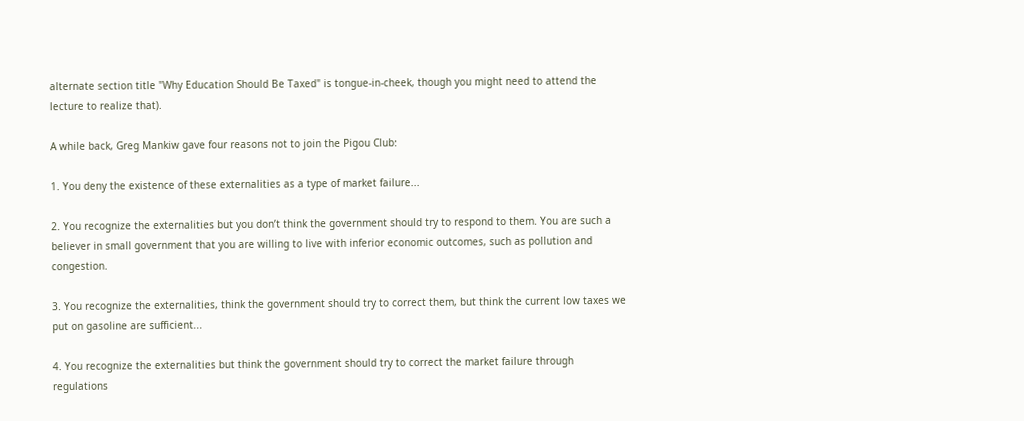alternate section title "Why Education Should Be Taxed" is tongue-in-cheek, though you might need to attend the lecture to realize that).

A while back, Greg Mankiw gave four reasons not to join the Pigou Club:

1. You deny the existence of these externalities as a type of market failure...

2. You recognize the externalities but you don’t think the government should try to respond to them. You are such a believer in small government that you are willing to live with inferior economic outcomes, such as pollution and congestion.

3. You recognize the externalities, think the government should try to correct them, but think the current low taxes we put on gasoline are sufficient...

4. You recognize the externalities but think the government should try to correct the market failure through regulations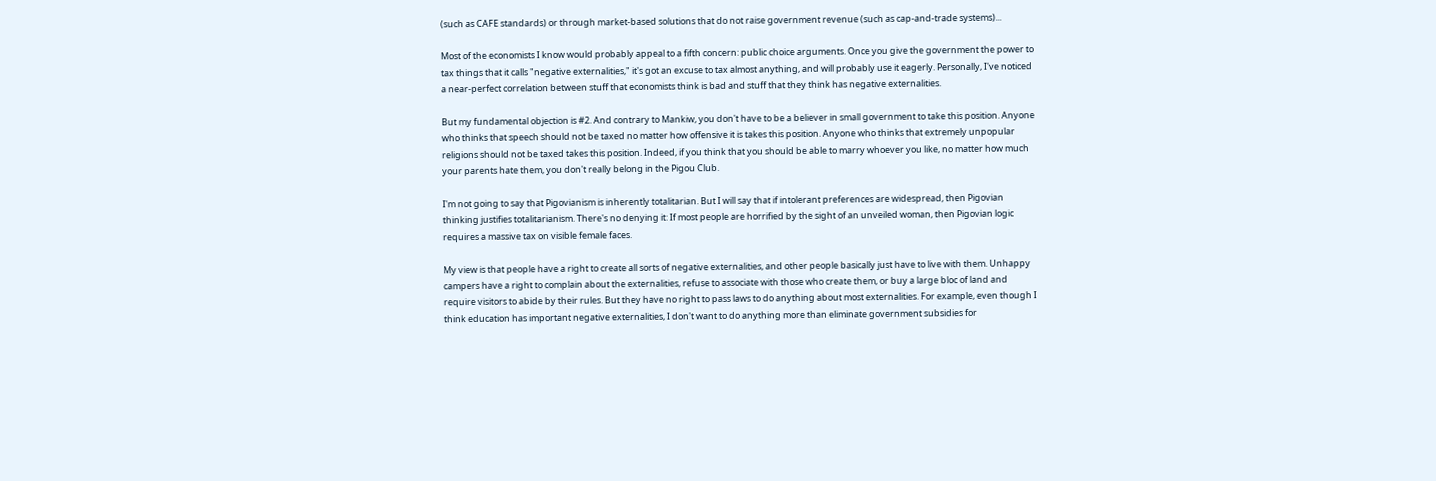(such as CAFE standards) or through market-based solutions that do not raise government revenue (such as cap-and-trade systems)...

Most of the economists I know would probably appeal to a fifth concern: public choice arguments. Once you give the government the power to tax things that it calls "negative externalities," it's got an excuse to tax almost anything, and will probably use it eagerly. Personally, I've noticed a near-perfect correlation between stuff that economists think is bad and stuff that they think has negative externalities.

But my fundamental objection is #2. And contrary to Mankiw, you don't have to be a believer in small government to take this position. Anyone who thinks that speech should not be taxed no matter how offensive it is takes this position. Anyone who thinks that extremely unpopular religions should not be taxed takes this position. Indeed, if you think that you should be able to marry whoever you like, no matter how much your parents hate them, you don't really belong in the Pigou Club.

I'm not going to say that Pigovianism is inherently totalitarian. But I will say that if intolerant preferences are widespread, then Pigovian thinking justifies totalitarianism. There's no denying it: If most people are horrified by the sight of an unveiled woman, then Pigovian logic requires a massive tax on visible female faces.

My view is that people have a right to create all sorts of negative externalities, and other people basically just have to live with them. Unhappy campers have a right to complain about the externalities, refuse to associate with those who create them, or buy a large bloc of land and require visitors to abide by their rules. But they have no right to pass laws to do anything about most externalities. For example, even though I think education has important negative externalities, I don't want to do anything more than eliminate government subsidies for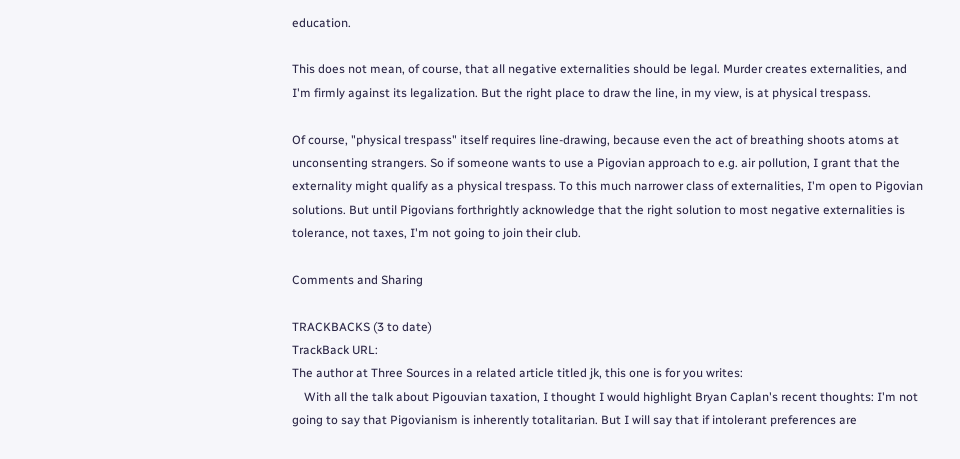education.

This does not mean, of course, that all negative externalities should be legal. Murder creates externalities, and I'm firmly against its legalization. But the right place to draw the line, in my view, is at physical trespass.

Of course, "physical trespass" itself requires line-drawing, because even the act of breathing shoots atoms at unconsenting strangers. So if someone wants to use a Pigovian approach to e.g. air pollution, I grant that the externality might qualify as a physical trespass. To this much narrower class of externalities, I'm open to Pigovian solutions. But until Pigovians forthrightly acknowledge that the right solution to most negative externalities is tolerance, not taxes, I'm not going to join their club.

Comments and Sharing

TRACKBACKS (3 to date)
TrackBack URL:
The author at Three Sources in a related article titled jk, this one is for you writes:
    With all the talk about Pigouvian taxation, I thought I would highlight Bryan Caplan's recent thoughts: I'm not going to say that Pigovianism is inherently totalitarian. But I will say that if intolerant preferences are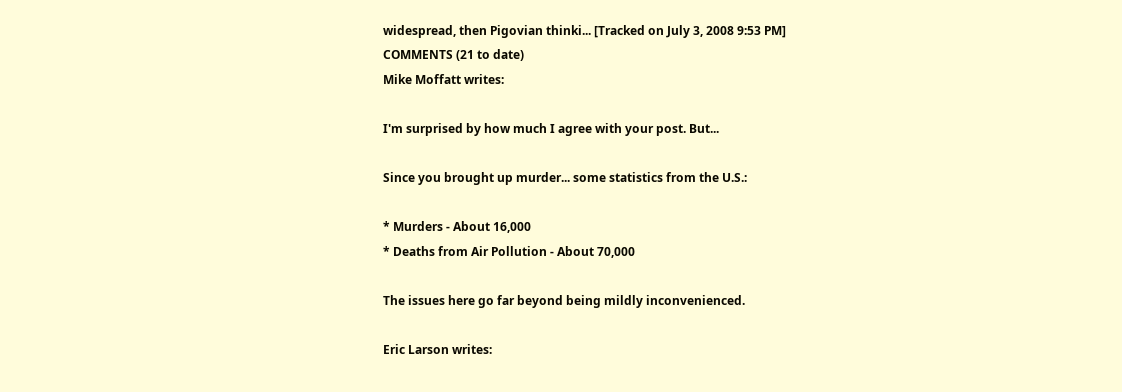widespread, then Pigovian thinki... [Tracked on July 3, 2008 9:53 PM]
COMMENTS (21 to date)
Mike Moffatt writes:

I'm surprised by how much I agree with your post. But...

Since you brought up murder... some statistics from the U.S.:

* Murders - About 16,000
* Deaths from Air Pollution - About 70,000

The issues here go far beyond being mildly inconvenienced.

Eric Larson writes: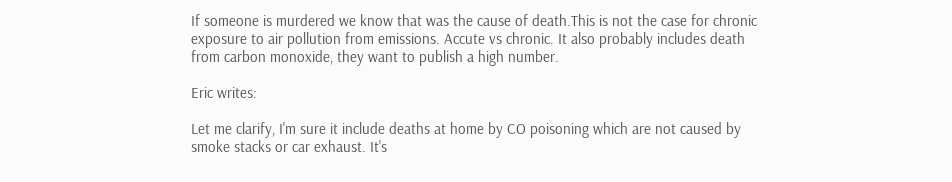If someone is murdered we know that was the cause of death.This is not the case for chronic exposure to air pollution from emissions. Accute vs chronic. It also probably includes death from carbon monoxide, they want to publish a high number.

Eric writes:

Let me clarify, I'm sure it include deaths at home by CO poisoning which are not caused by smoke stacks or car exhaust. It's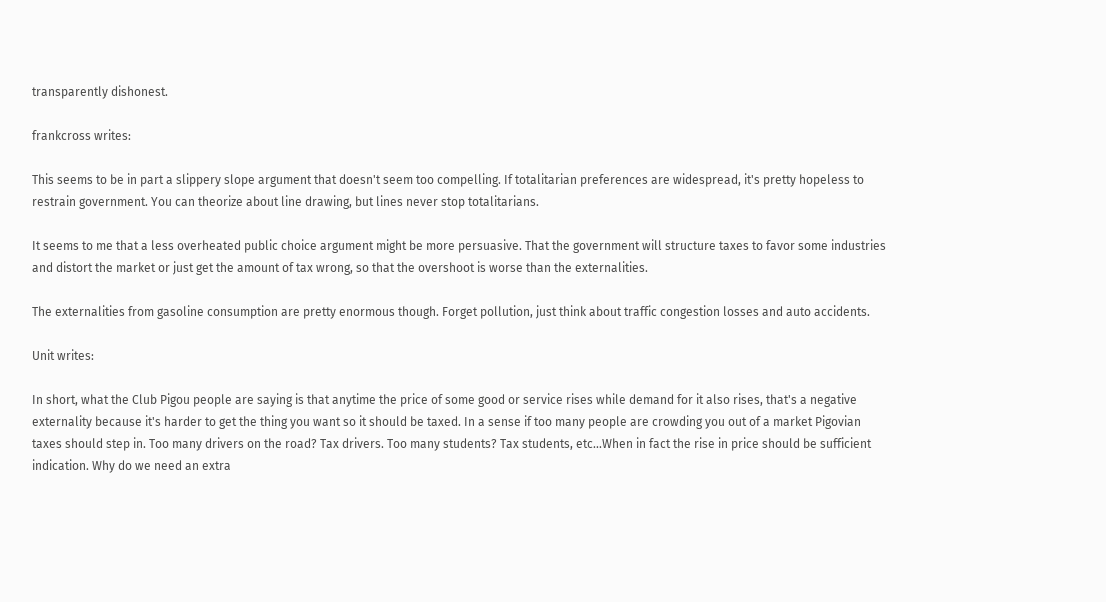transparently dishonest.

frankcross writes:

This seems to be in part a slippery slope argument that doesn't seem too compelling. If totalitarian preferences are widespread, it's pretty hopeless to restrain government. You can theorize about line drawing, but lines never stop totalitarians.

It seems to me that a less overheated public choice argument might be more persuasive. That the government will structure taxes to favor some industries and distort the market or just get the amount of tax wrong, so that the overshoot is worse than the externalities.

The externalities from gasoline consumption are pretty enormous though. Forget pollution, just think about traffic congestion losses and auto accidents.

Unit writes:

In short, what the Club Pigou people are saying is that anytime the price of some good or service rises while demand for it also rises, that's a negative externality because it's harder to get the thing you want so it should be taxed. In a sense if too many people are crowding you out of a market Pigovian taxes should step in. Too many drivers on the road? Tax drivers. Too many students? Tax students, etc...When in fact the rise in price should be sufficient indication. Why do we need an extra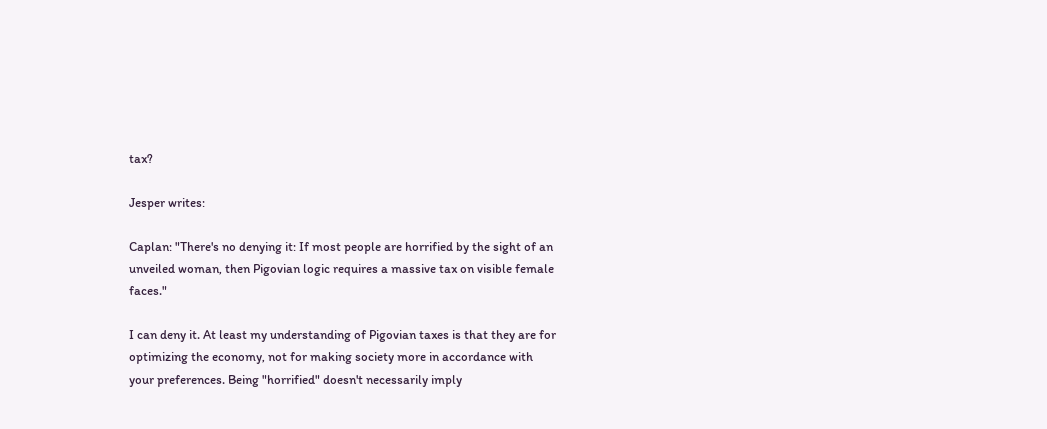tax?

Jesper writes:

Caplan: "There's no denying it: If most people are horrified by the sight of an unveiled woman, then Pigovian logic requires a massive tax on visible female faces."

I can deny it. At least my understanding of Pigovian taxes is that they are for optimizing the economy, not for making society more in accordance with your preferences. Being "horrified" doesn't necessarily imply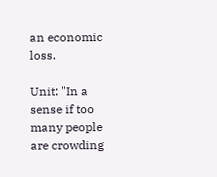an economic loss.

Unit: "In a sense if too many people are crowding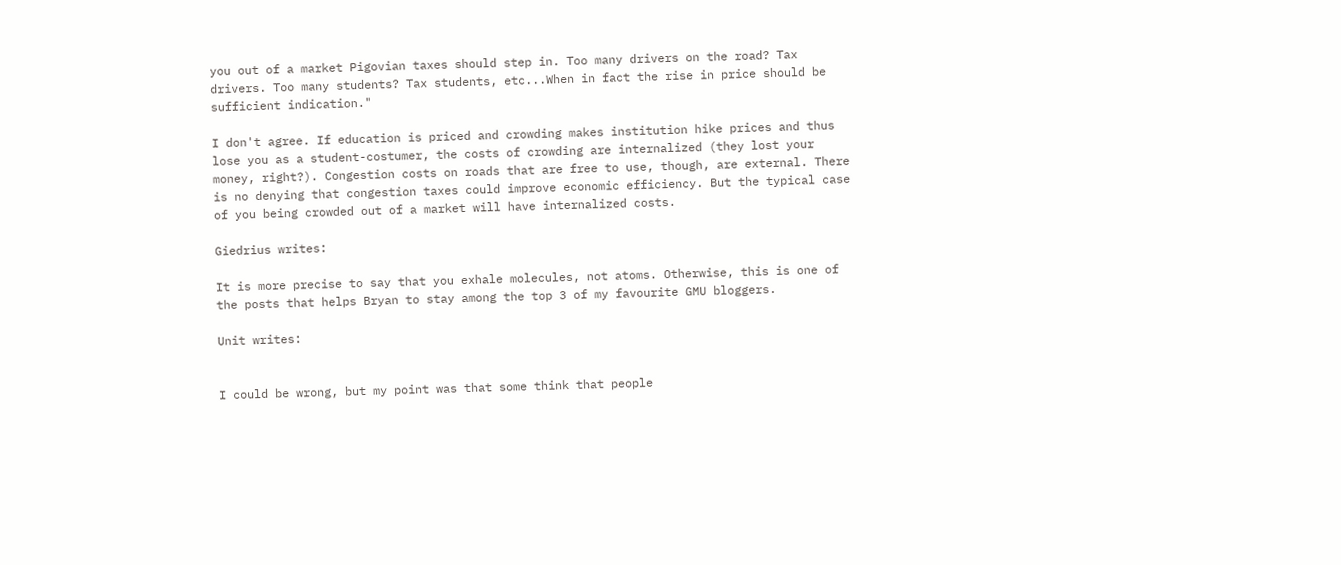you out of a market Pigovian taxes should step in. Too many drivers on the road? Tax drivers. Too many students? Tax students, etc...When in fact the rise in price should be sufficient indication."

I don't agree. If education is priced and crowding makes institution hike prices and thus lose you as a student-costumer, the costs of crowding are internalized (they lost your money, right?). Congestion costs on roads that are free to use, though, are external. There is no denying that congestion taxes could improve economic efficiency. But the typical case of you being crowded out of a market will have internalized costs.

Giedrius writes:

It is more precise to say that you exhale molecules, not atoms. Otherwise, this is one of the posts that helps Bryan to stay among the top 3 of my favourite GMU bloggers.

Unit writes:


I could be wrong, but my point was that some think that people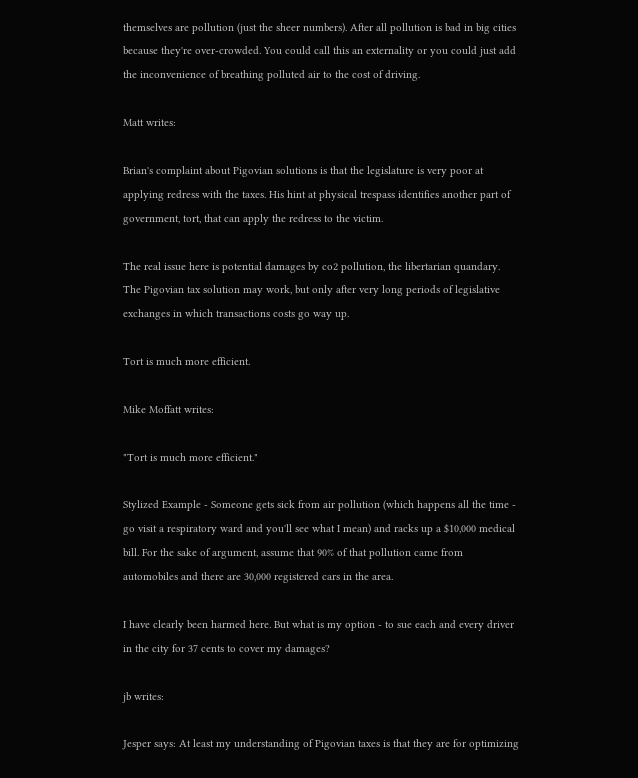themselves are pollution (just the sheer numbers). After all pollution is bad in big cities because they're over-crowded. You could call this an externality or you could just add the inconvenience of breathing polluted air to the cost of driving.

Matt writes:

Brian's complaint about Pigovian solutions is that the legislature is very poor at applying redress with the taxes. His hint at physical trespass identifies another part of government, tort, that can apply the redress to the victim.

The real issue here is potential damages by co2 pollution, the libertarian quandary. The Pigovian tax solution may work, but only after very long periods of legislative exchanges in which transactions costs go way up.

Tort is much more efficient.

Mike Moffatt writes:

"Tort is much more efficient."

Stylized Example - Someone gets sick from air pollution (which happens all the time - go visit a respiratory ward and you'll see what I mean) and racks up a $10,000 medical bill. For the sake of argument, assume that 90% of that pollution came from automobiles and there are 30,000 registered cars in the area.

I have clearly been harmed here. But what is my option - to sue each and every driver in the city for 37 cents to cover my damages?

jb writes:

Jesper says: At least my understanding of Pigovian taxes is that they are for optimizing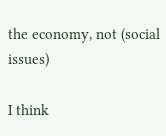the economy, not (social issues)

I think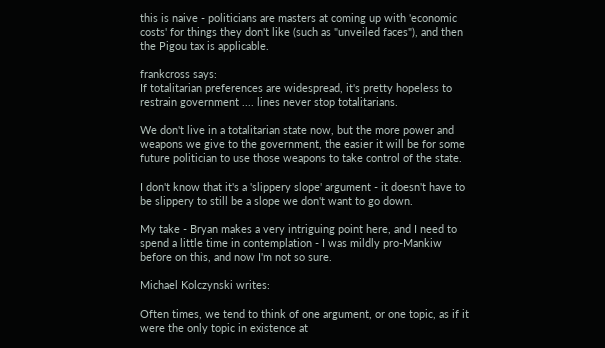this is naive - politicians are masters at coming up with 'economic costs' for things they don't like (such as "unveiled faces"), and then the Pigou tax is applicable.

frankcross says:
If totalitarian preferences are widespread, it's pretty hopeless to restrain government .... lines never stop totalitarians.

We don't live in a totalitarian state now, but the more power and weapons we give to the government, the easier it will be for some future politician to use those weapons to take control of the state.

I don't know that it's a 'slippery slope' argument - it doesn't have to be slippery to still be a slope we don't want to go down.

My take - Bryan makes a very intriguing point here, and I need to spend a little time in contemplation - I was mildly pro-Mankiw before on this, and now I'm not so sure.

Michael Kolczynski writes:

Often times, we tend to think of one argument, or one topic, as if it were the only topic in existence at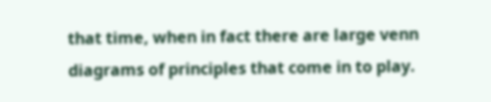that time, when in fact there are large venn diagrams of principles that come in to play.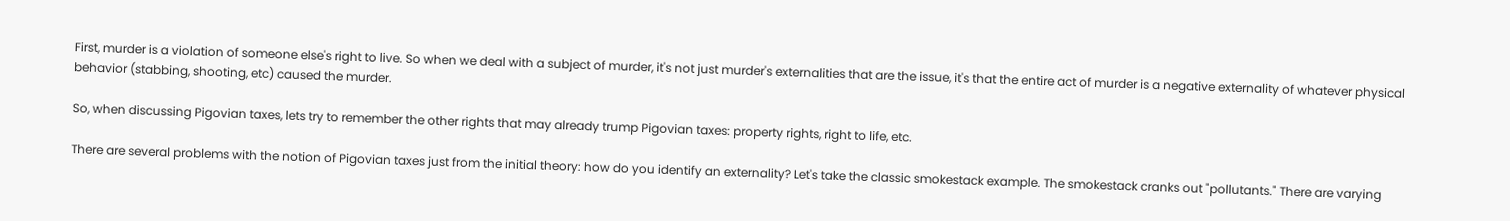First, murder is a violation of someone else's right to live. So when we deal with a subject of murder, it's not just murder's externalities that are the issue, it's that the entire act of murder is a negative externality of whatever physical behavior (stabbing, shooting, etc) caused the murder.

So, when discussing Pigovian taxes, lets try to remember the other rights that may already trump Pigovian taxes: property rights, right to life, etc.

There are several problems with the notion of Pigovian taxes just from the initial theory: how do you identify an externality? Let's take the classic smokestack example. The smokestack cranks out "pollutants." There are varying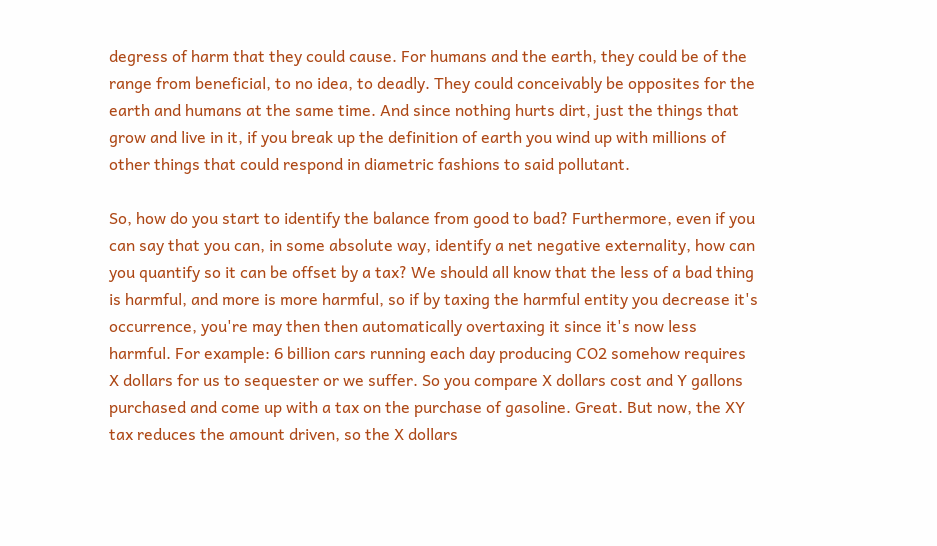degress of harm that they could cause. For humans and the earth, they could be of the range from beneficial, to no idea, to deadly. They could conceivably be opposites for the earth and humans at the same time. And since nothing hurts dirt, just the things that grow and live in it, if you break up the definition of earth you wind up with millions of other things that could respond in diametric fashions to said pollutant.

So, how do you start to identify the balance from good to bad? Furthermore, even if you can say that you can, in some absolute way, identify a net negative externality, how can you quantify so it can be offset by a tax? We should all know that the less of a bad thing is harmful, and more is more harmful, so if by taxing the harmful entity you decrease it's occurrence, you're may then then automatically overtaxing it since it's now less harmful. For example: 6 billion cars running each day producing CO2 somehow requires X dollars for us to sequester or we suffer. So you compare X dollars cost and Y gallons purchased and come up with a tax on the purchase of gasoline. Great. But now, the XY tax reduces the amount driven, so the X dollars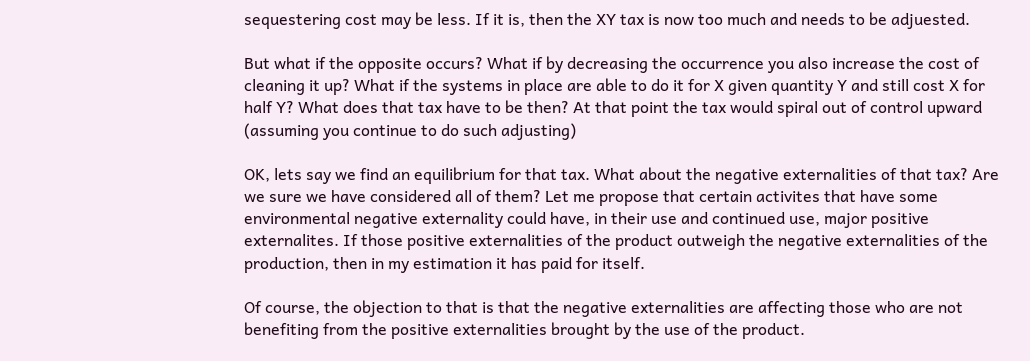sequestering cost may be less. If it is, then the XY tax is now too much and needs to be adjuested.

But what if the opposite occurs? What if by decreasing the occurrence you also increase the cost of cleaning it up? What if the systems in place are able to do it for X given quantity Y and still cost X for half Y? What does that tax have to be then? At that point the tax would spiral out of control upward (assuming you continue to do such adjusting)

OK, lets say we find an equilibrium for that tax. What about the negative externalities of that tax? Are we sure we have considered all of them? Let me propose that certain activites that have some environmental negative externality could have, in their use and continued use, major positive externalites. If those positive externalities of the product outweigh the negative externalities of the production, then in my estimation it has paid for itself.

Of course, the objection to that is that the negative externalities are affecting those who are not benefiting from the positive externalities brought by the use of the product.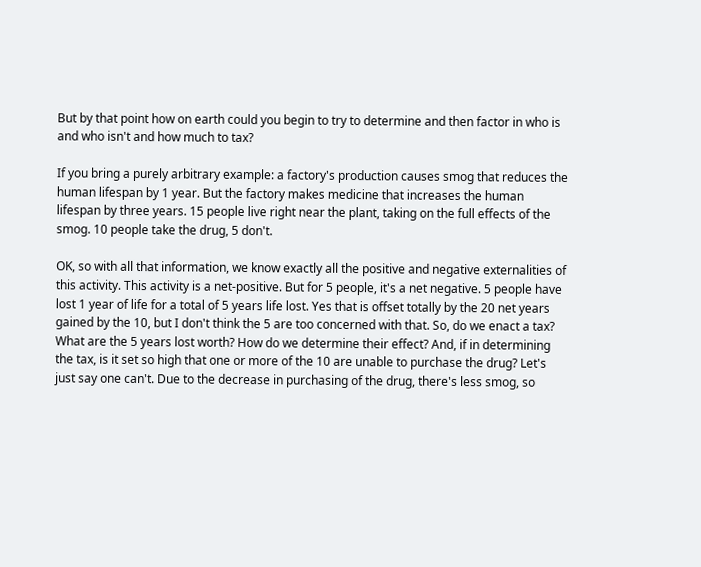But by that point how on earth could you begin to try to determine and then factor in who is and who isn't and how much to tax?

If you bring a purely arbitrary example: a factory's production causes smog that reduces the human lifespan by 1 year. But the factory makes medicine that increases the human lifespan by three years. 15 people live right near the plant, taking on the full effects of the smog. 10 people take the drug, 5 don't.

OK, so with all that information, we know exactly all the positive and negative externalities of this activity. This activity is a net-positive. But for 5 people, it's a net negative. 5 people have lost 1 year of life for a total of 5 years life lost. Yes that is offset totally by the 20 net years gained by the 10, but I don't think the 5 are too concerned with that. So, do we enact a tax? What are the 5 years lost worth? How do we determine their effect? And, if in determining the tax, is it set so high that one or more of the 10 are unable to purchase the drug? Let's just say one can't. Due to the decrease in purchasing of the drug, there's less smog, so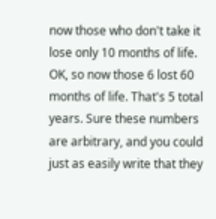now those who don't take it lose only 10 months of life. OK, so now those 6 lost 60 months of life. That's 5 total years. Sure these numbers are arbitrary, and you could just as easily write that they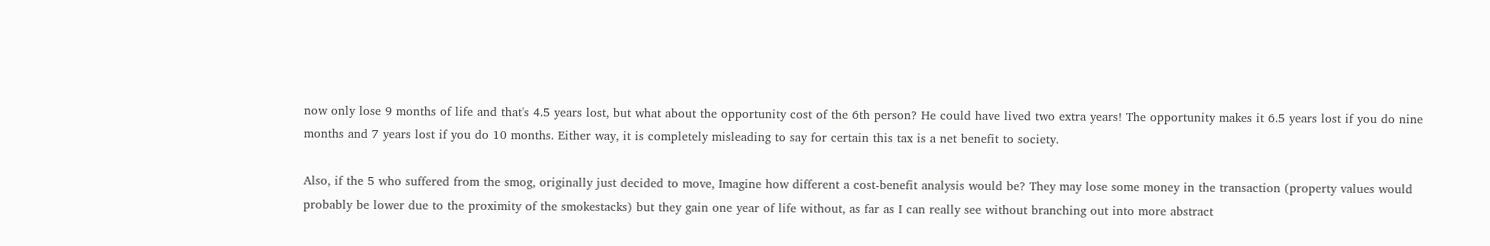now only lose 9 months of life and that's 4.5 years lost, but what about the opportunity cost of the 6th person? He could have lived two extra years! The opportunity makes it 6.5 years lost if you do nine months and 7 years lost if you do 10 months. Either way, it is completely misleading to say for certain this tax is a net benefit to society.

Also, if the 5 who suffered from the smog, originally just decided to move, Imagine how different a cost-benefit analysis would be? They may lose some money in the transaction (property values would probably be lower due to the proximity of the smokestacks) but they gain one year of life without, as far as I can really see without branching out into more abstract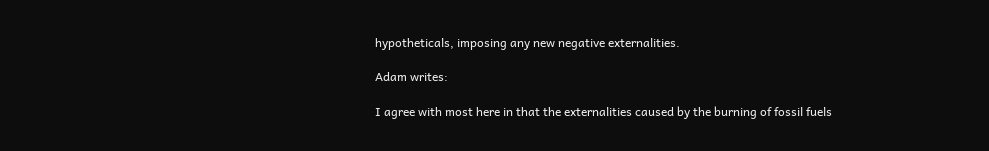hypotheticals, imposing any new negative externalities.

Adam writes:

I agree with most here in that the externalities caused by the burning of fossil fuels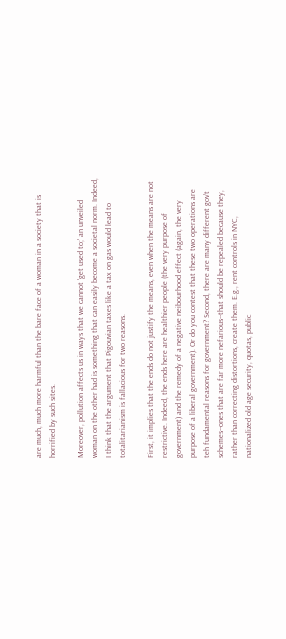are much, much more harmful than the bare face of a woman in a society that is horrified by such sites.

Moreover, pollution affects us in ways that we cannot 'get used to;' an unveiled woman on the other had is something that can easily become a societal norm. Indeed, I think that the argument that Pigouvian taxes like a tax on gas would lead to totalitarianism is fallacious for two reasons.

First, it implies that the ends do not justify the means, even when the means are not restrictive. Indeed, the ends here are healthier people (the very purpose of government) and the remedy of a negative neibourhood effect (again, the very purpose of a liberal government). Or do you contest that these two operations are teh fundamental reasons for government? Second, there are many different gov't schemes--ones that are far more nefarious--that should be repealed because they, rather than correcting distortions, create them. E.g., rent controls in NYC, nationalized old age security, quotas, public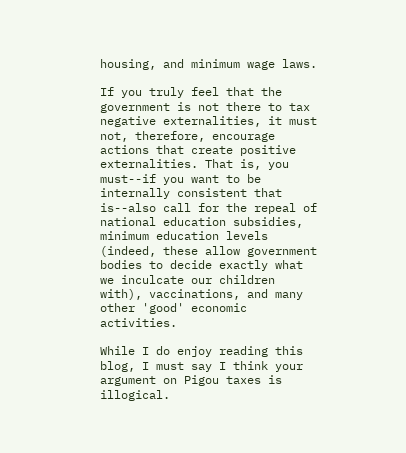housing, and minimum wage laws.

If you truly feel that the government is not there to tax negative externalities, it must not, therefore, encourage actions that create positive externalities. That is, you must--if you want to be internally consistent that is--also call for the repeal of national education subsidies, minimum education levels (indeed, these allow government bodies to decide exactly what we inculcate our children with), vaccinations, and many other 'good' economic activities.

While I do enjoy reading this blog, I must say I think your argument on Pigou taxes is illogical.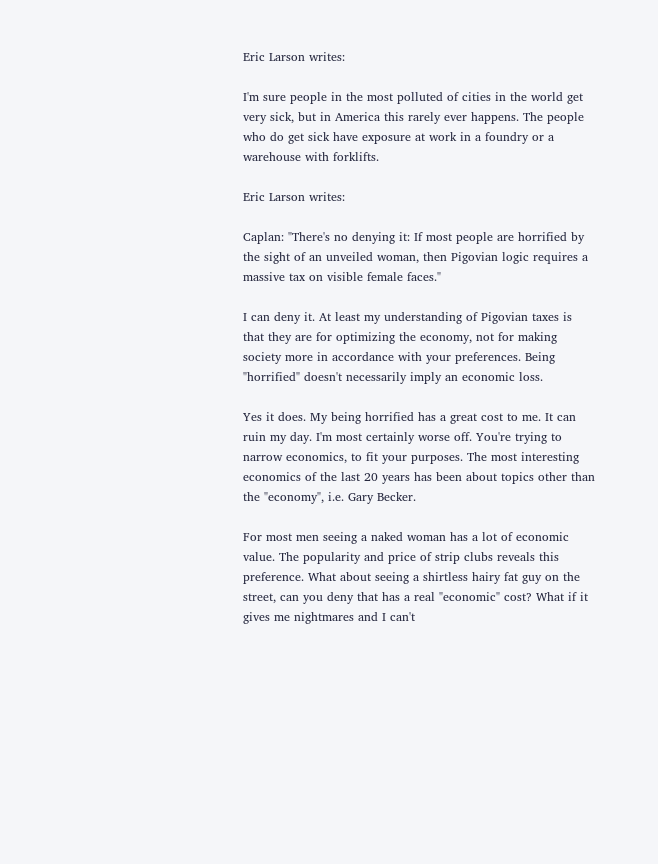Eric Larson writes:

I'm sure people in the most polluted of cities in the world get very sick, but in America this rarely ever happens. The people who do get sick have exposure at work in a foundry or a warehouse with forklifts.

Eric Larson writes:

Caplan: "There's no denying it: If most people are horrified by the sight of an unveiled woman, then Pigovian logic requires a massive tax on visible female faces."

I can deny it. At least my understanding of Pigovian taxes is that they are for optimizing the economy, not for making society more in accordance with your preferences. Being "horrified" doesn't necessarily imply an economic loss.

Yes it does. My being horrified has a great cost to me. It can ruin my day. I'm most certainly worse off. You're trying to narrow economics, to fit your purposes. The most interesting economics of the last 20 years has been about topics other than the "economy", i.e. Gary Becker.

For most men seeing a naked woman has a lot of economic value. The popularity and price of strip clubs reveals this preference. What about seeing a shirtless hairy fat guy on the street, can you deny that has a real "economic" cost? What if it gives me nightmares and I can't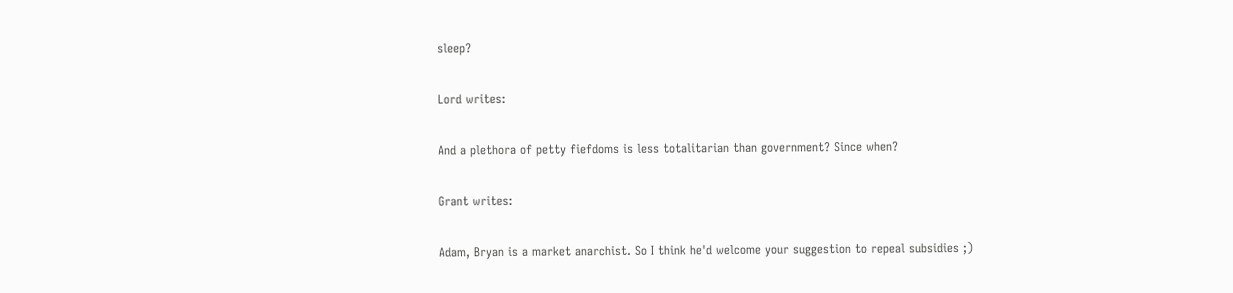sleep?

Lord writes:

And a plethora of petty fiefdoms is less totalitarian than government? Since when?

Grant writes:

Adam, Bryan is a market anarchist. So I think he'd welcome your suggestion to repeal subsidies ;)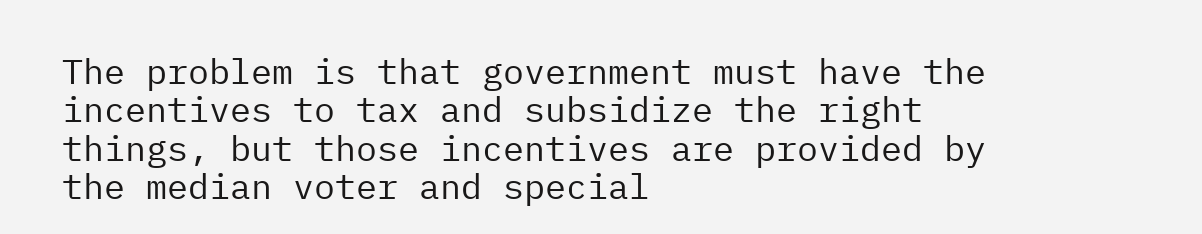The problem is that government must have the incentives to tax and subsidize the right things, but those incentives are provided by the median voter and special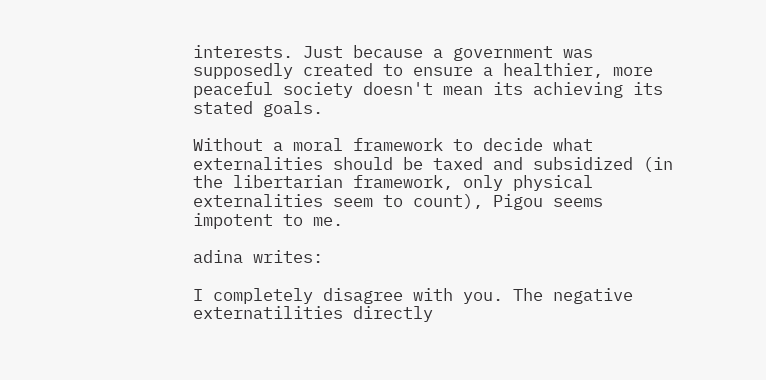interests. Just because a government was supposedly created to ensure a healthier, more peaceful society doesn't mean its achieving its stated goals.

Without a moral framework to decide what externalities should be taxed and subsidized (in the libertarian framework, only physical externalities seem to count), Pigou seems impotent to me.

adina writes:

I completely disagree with you. The negative externatilities directly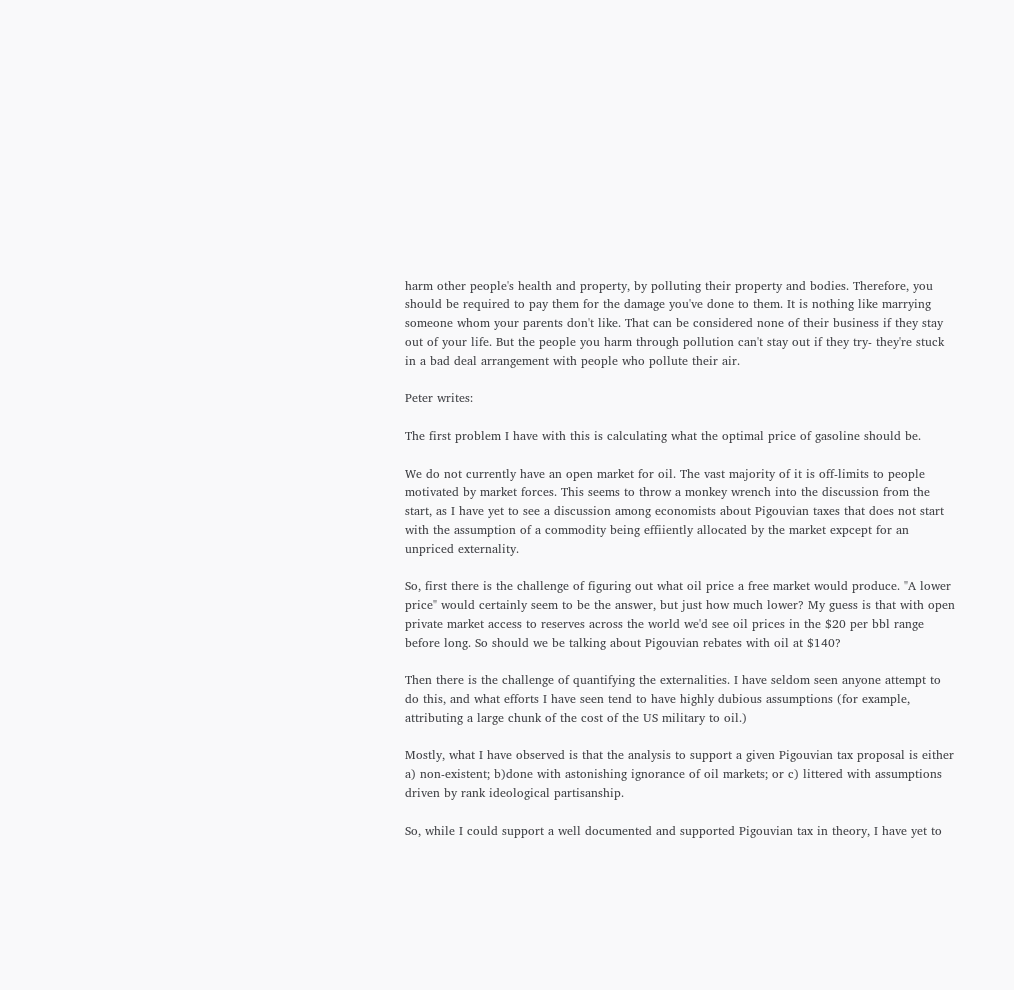harm other people's health and property, by polluting their property and bodies. Therefore, you should be required to pay them for the damage you've done to them. It is nothing like marrying someone whom your parents don't like. That can be considered none of their business if they stay out of your life. But the people you harm through pollution can't stay out if they try- they're stuck in a bad deal arrangement with people who pollute their air.

Peter writes:

The first problem I have with this is calculating what the optimal price of gasoline should be.

We do not currently have an open market for oil. The vast majority of it is off-limits to people motivated by market forces. This seems to throw a monkey wrench into the discussion from the start, as I have yet to see a discussion among economists about Pigouvian taxes that does not start with the assumption of a commodity being effiiently allocated by the market expcept for an unpriced externality.

So, first there is the challenge of figuring out what oil price a free market would produce. "A lower price" would certainly seem to be the answer, but just how much lower? My guess is that with open private market access to reserves across the world we'd see oil prices in the $20 per bbl range before long. So should we be talking about Pigouvian rebates with oil at $140?

Then there is the challenge of quantifying the externalities. I have seldom seen anyone attempt to do this, and what efforts I have seen tend to have highly dubious assumptions (for example, attributing a large chunk of the cost of the US military to oil.)

Mostly, what I have observed is that the analysis to support a given Pigouvian tax proposal is either a) non-existent; b)done with astonishing ignorance of oil markets; or c) littered with assumptions driven by rank ideological partisanship.

So, while I could support a well documented and supported Pigouvian tax in theory, I have yet to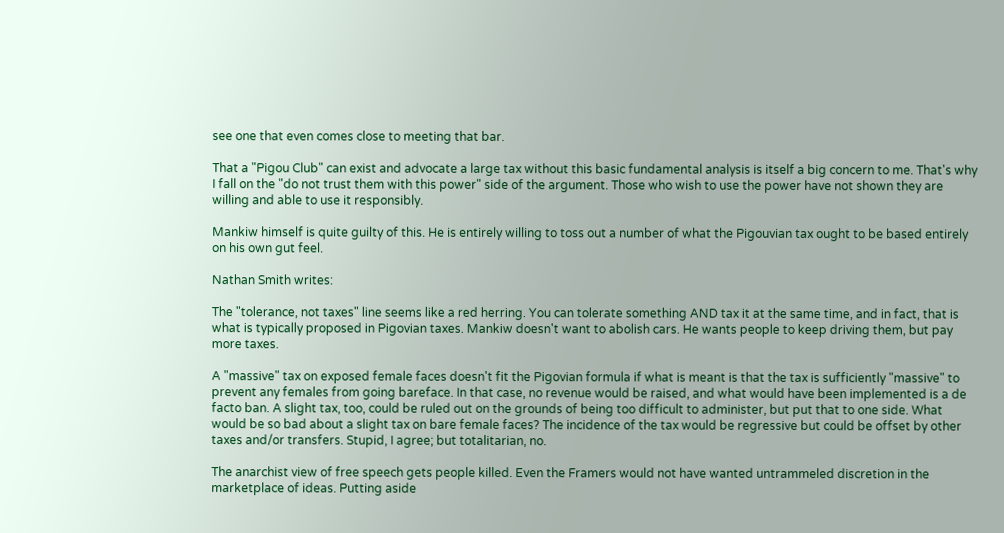see one that even comes close to meeting that bar.

That a "Pigou Club" can exist and advocate a large tax without this basic fundamental analysis is itself a big concern to me. That's why I fall on the "do not trust them with this power" side of the argument. Those who wish to use the power have not shown they are willing and able to use it responsibly.

Mankiw himself is quite guilty of this. He is entirely willing to toss out a number of what the Pigouvian tax ought to be based entirely on his own gut feel.

Nathan Smith writes:

The "tolerance, not taxes" line seems like a red herring. You can tolerate something AND tax it at the same time, and in fact, that is what is typically proposed in Pigovian taxes. Mankiw doesn't want to abolish cars. He wants people to keep driving them, but pay more taxes.

A "massive" tax on exposed female faces doesn't fit the Pigovian formula if what is meant is that the tax is sufficiently "massive" to prevent any females from going bareface. In that case, no revenue would be raised, and what would have been implemented is a de facto ban. A slight tax, too, could be ruled out on the grounds of being too difficult to administer, but put that to one side. What would be so bad about a slight tax on bare female faces? The incidence of the tax would be regressive but could be offset by other taxes and/or transfers. Stupid, I agree; but totalitarian, no.

The anarchist view of free speech gets people killed. Even the Framers would not have wanted untrammeled discretion in the marketplace of ideas. Putting aside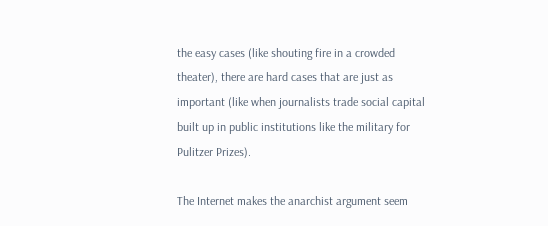the easy cases (like shouting fire in a crowded theater), there are hard cases that are just as important (like when journalists trade social capital built up in public institutions like the military for Pulitzer Prizes).

The Internet makes the anarchist argument seem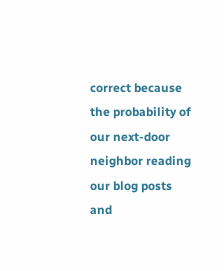correct because the probability of our next-door neighbor reading our blog posts and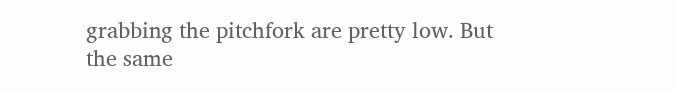grabbing the pitchfork are pretty low. But the same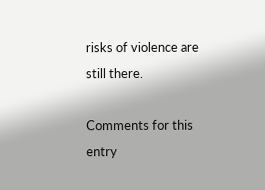risks of violence are still there.

Comments for this entry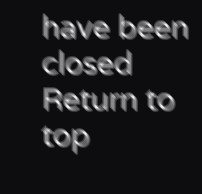have been closed
Return to top